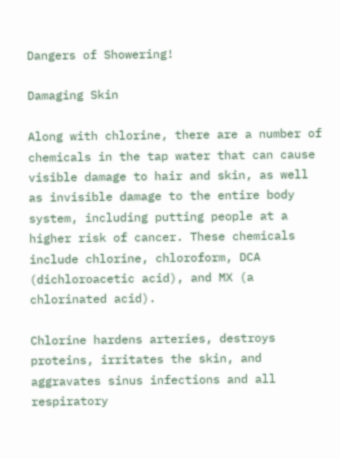Dangers of Showering!

Damaging Skin

Along with chlorine, there are a number of chemicals in the tap water that can cause visible damage to hair and skin, as well as invisible damage to the entire body system, including putting people at a higher risk of cancer. These chemicals include chlorine, chloroform, DCA (dichloroacetic acid), and MX (a chlorinated acid).

Chlorine hardens arteries, destroys proteins, irritates the skin, and aggravates sinus infections and all respiratory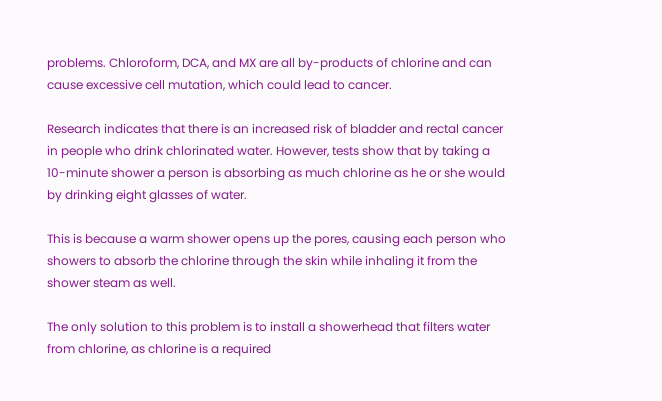problems. Chloroform, DCA, and MX are all by-products of chlorine and can cause excessive cell mutation, which could lead to cancer.

Research indicates that there is an increased risk of bladder and rectal cancer in people who drink chlorinated water. However, tests show that by taking a 10-minute shower a person is absorbing as much chlorine as he or she would by drinking eight glasses of water.

This is because a warm shower opens up the pores, causing each person who showers to absorb the chlorine through the skin while inhaling it from the shower steam as well.

The only solution to this problem is to install a showerhead that filters water from chlorine, as chlorine is a required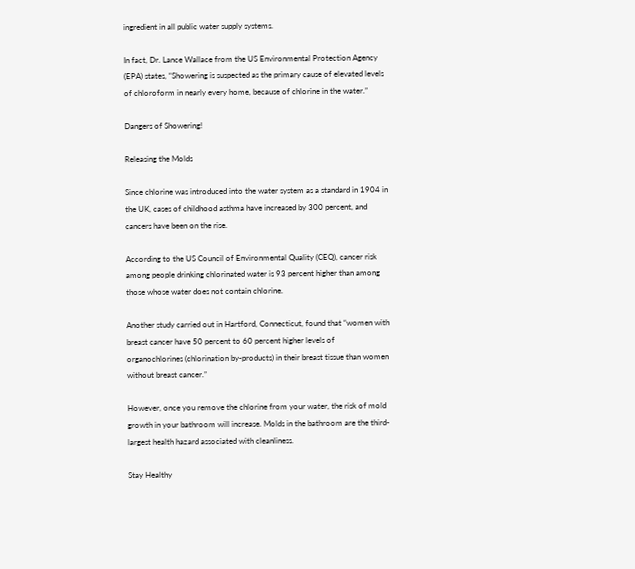ingredient in all public water supply systems.

In fact, Dr. Lance Wallace from the US Environmental Protection Agency (EPA) states, “Showering is suspected as the primary cause of elevated levels of chloroform in nearly every home, because of chlorine in the water.”

Dangers of Showering!

Releasing the Molds

Since chlorine was introduced into the water system as a standard in 1904 in the UK, cases of childhood asthma have increased by 300 percent, and cancers have been on the rise.

According to the US Council of Environmental Quality (CEQ), cancer risk among people drinking chlorinated water is 93 percent higher than among those whose water does not contain chlorine.

Another study carried out in Hartford, Connecticut, found that “women with breast cancer have 50 percent to 60 percent higher levels of organochlorines (chlorination by-products) in their breast tissue than women without breast cancer.”

However, once you remove the chlorine from your water, the risk of mold growth in your bathroom will increase. Molds in the bathroom are the third-largest health hazard associated with cleanliness.

Stay Healthy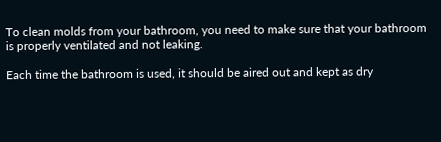To clean molds from your bathroom, you need to make sure that your bathroom is properly ventilated and not leaking.

Each time the bathroom is used, it should be aired out and kept as dry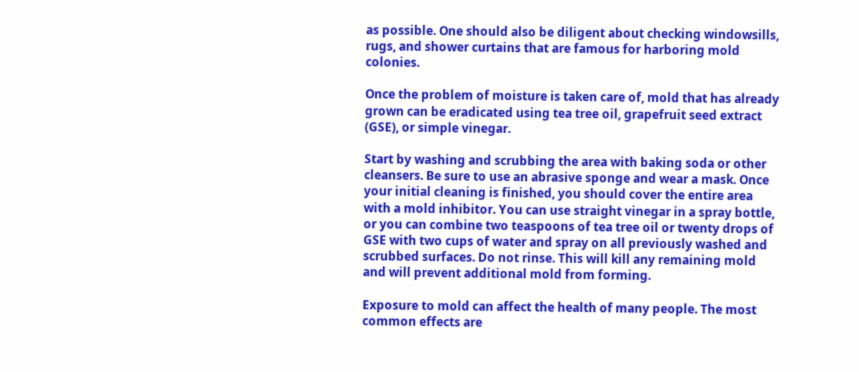as possible. One should also be diligent about checking windowsills, rugs, and shower curtains that are famous for harboring mold colonies.

Once the problem of moisture is taken care of, mold that has already grown can be eradicated using tea tree oil, grapefruit seed extract (GSE), or simple vinegar.

Start by washing and scrubbing the area with baking soda or other cleansers. Be sure to use an abrasive sponge and wear a mask. Once your initial cleaning is finished, you should cover the entire area with a mold inhibitor. You can use straight vinegar in a spray bottle, or you can combine two teaspoons of tea tree oil or twenty drops of GSE with two cups of water and spray on all previously washed and scrubbed surfaces. Do not rinse. This will kill any remaining mold and will prevent additional mold from forming.

Exposure to mold can affect the health of many people. The most common effects are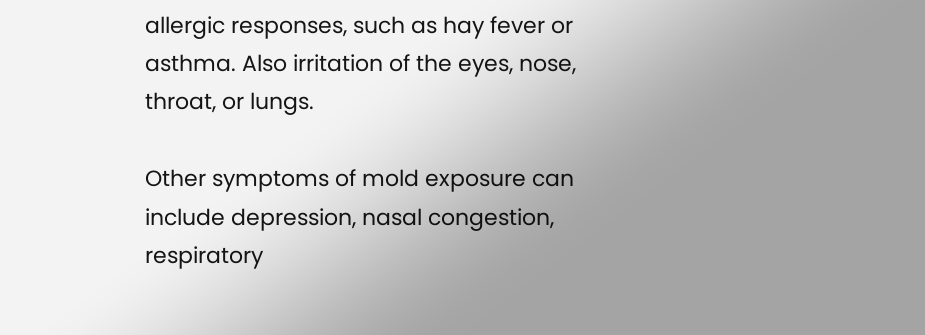allergic responses, such as hay fever or asthma. Also irritation of the eyes, nose, throat, or lungs.

Other symptoms of mold exposure can include depression, nasal congestion, respiratory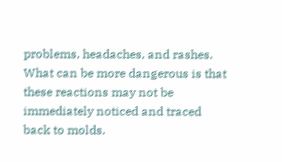problems, headaches, and rashes. What can be more dangerous is that these reactions may not be immediately noticed and traced back to molds.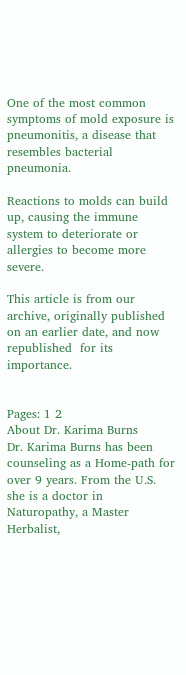One of the most common symptoms of mold exposure is pneumonitis, a disease that resembles bacterial pneumonia.

Reactions to molds can build up, causing the immune system to deteriorate or allergies to become more severe.

This article is from our archive, originally published on an earlier date, and now republished  for its importance.


Pages: 1 2
About Dr. Karima Burns
Dr. Karima Burns has been counseling as a Home-path for over 9 years. From the U.S. she is a doctor in Naturopathy, a Master Herbalist,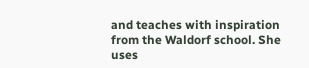and teaches with inspiration from the Waldorf school. She uses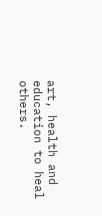art, health and education to heal others.